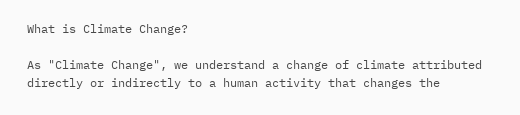What is Climate Change?

As "Climate Change", we understand a change of climate attributed directly or indirectly to a human activity that changes the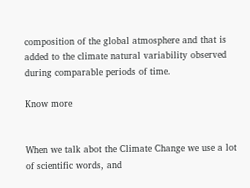composition of the global atmosphere and that is added to the climate natural variability observed during comparable periods of time.

Know more


When we talk abot the Climate Change we use a lot of scientific words, and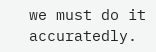we must do it accuratedly.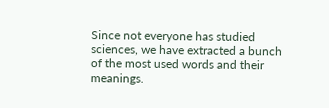Since not everyone has studied sciences, we have extracted a bunch of the most used words and their meanings.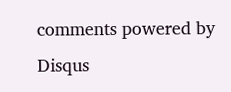comments powered by Disqus